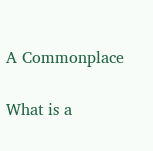A Commonplace

What is a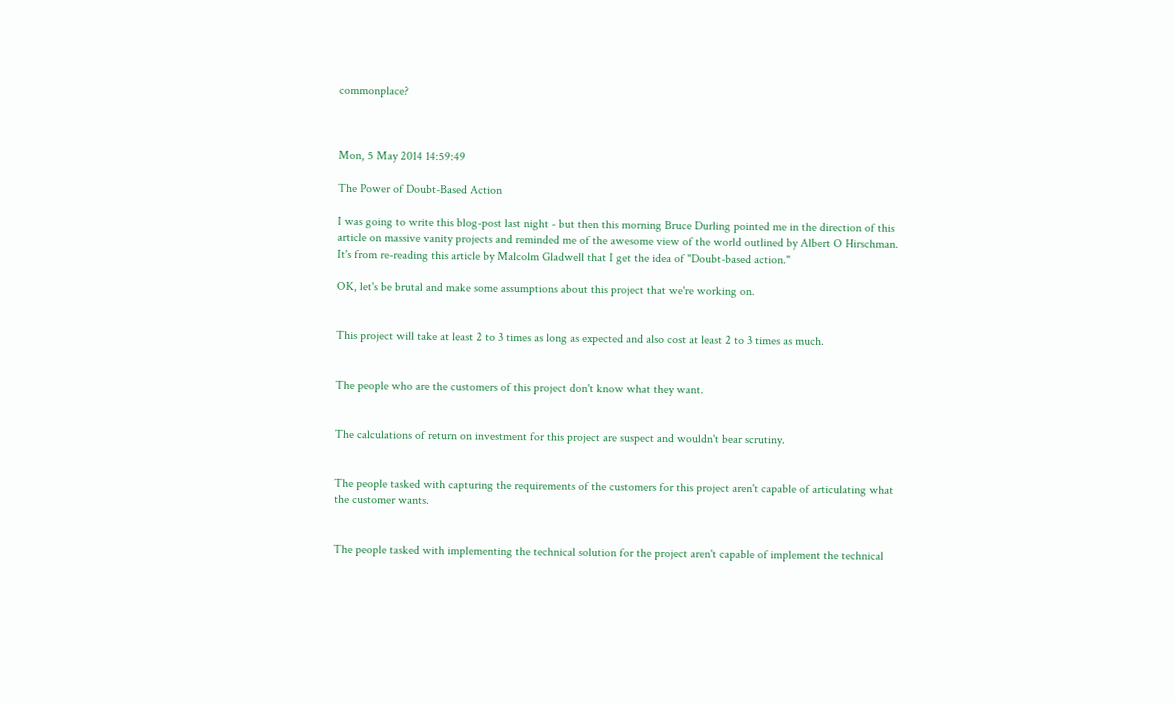commonplace?



Mon, 5 May 2014 14:59:49

The Power of Doubt-Based Action

I was going to write this blog-post last night - but then this morning Bruce Durling pointed me in the direction of this article on massive vanity projects and reminded me of the awesome view of the world outlined by Albert O Hirschman. It's from re-reading this article by Malcolm Gladwell that I get the idea of "Doubt-based action."

OK, let's be brutal and make some assumptions about this project that we're working on.


This project will take at least 2 to 3 times as long as expected and also cost at least 2 to 3 times as much.


The people who are the customers of this project don't know what they want.


The calculations of return on investment for this project are suspect and wouldn't bear scrutiny.


The people tasked with capturing the requirements of the customers for this project aren't capable of articulating what the customer wants.


The people tasked with implementing the technical solution for the project aren't capable of implement the technical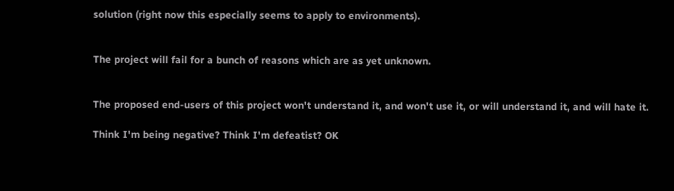solution (right now this especially seems to apply to environments).


The project will fail for a bunch of reasons which are as yet unknown.


The proposed end-users of this project won't understand it, and won't use it, or will understand it, and will hate it.

Think I'm being negative? Think I'm defeatist? OK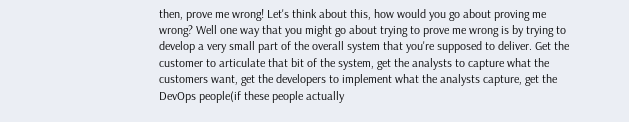then, prove me wrong! Let's think about this, how would you go about proving me wrong? Well one way that you might go about trying to prove me wrong is by trying to develop a very small part of the overall system that you're supposed to deliver. Get the customer to articulate that bit of the system, get the analysts to capture what the customers want, get the developers to implement what the analysts capture, get the DevOps people(if these people actually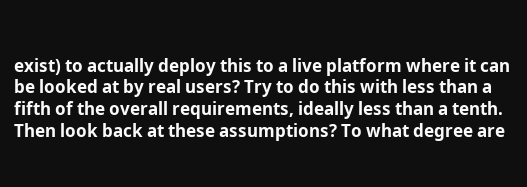exist) to actually deploy this to a live platform where it can be looked at by real users? Try to do this with less than a fifth of the overall requirements, ideally less than a tenth. Then look back at these assumptions? To what degree are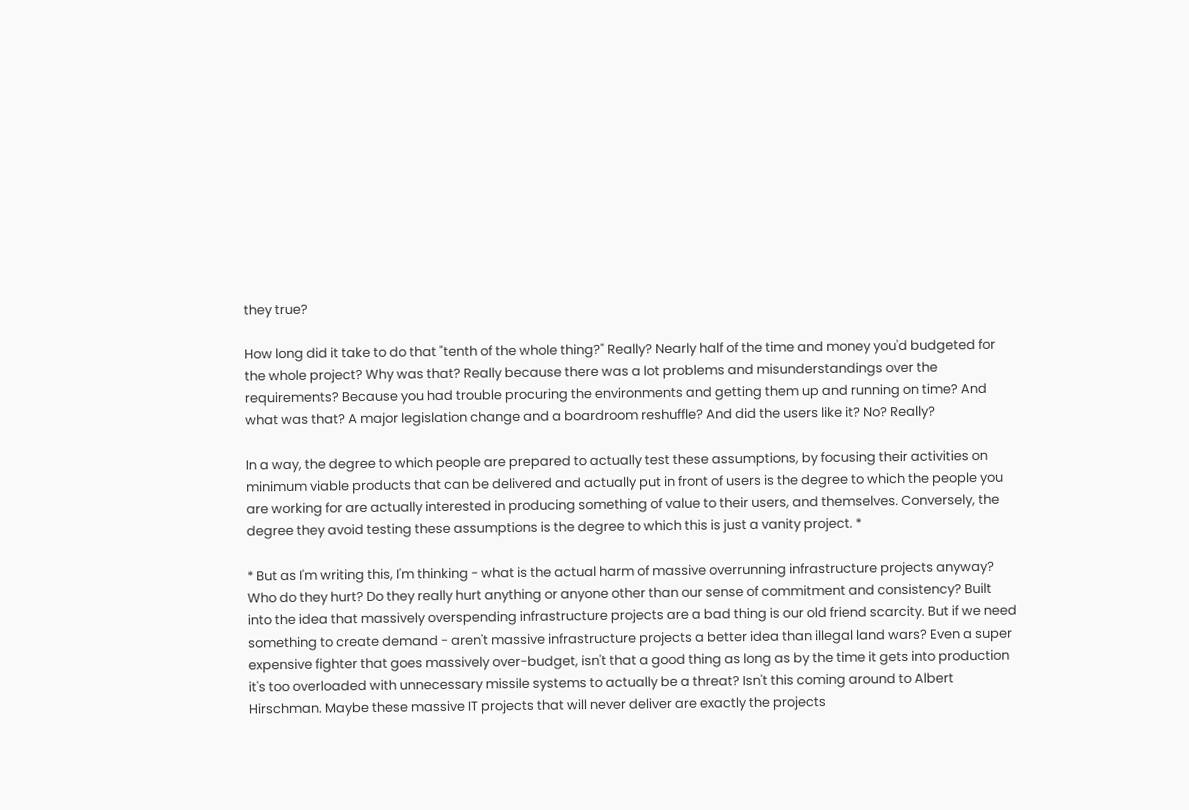they true?

How long did it take to do that "tenth of the whole thing?" Really? Nearly half of the time and money you'd budgeted for the whole project? Why was that? Really because there was a lot problems and misunderstandings over the requirements? Because you had trouble procuring the environments and getting them up and running on time? And what was that? A major legislation change and a boardroom reshuffle? And did the users like it? No? Really?

In a way, the degree to which people are prepared to actually test these assumptions, by focusing their activities on minimum viable products that can be delivered and actually put in front of users is the degree to which the people you are working for are actually interested in producing something of value to their users, and themselves. Conversely, the degree they avoid testing these assumptions is the degree to which this is just a vanity project. *

* But as I'm writing this, I'm thinking - what is the actual harm of massive overrunning infrastructure projects anyway? Who do they hurt? Do they really hurt anything or anyone other than our sense of commitment and consistency? Built into the idea that massively overspending infrastructure projects are a bad thing is our old friend scarcity. But if we need something to create demand - aren't massive infrastructure projects a better idea than illegal land wars? Even a super expensive fighter that goes massively over-budget, isn't that a good thing as long as by the time it gets into production it's too overloaded with unnecessary missile systems to actually be a threat? Isn't this coming around to Albert Hirschman. Maybe these massive IT projects that will never deliver are exactly the projects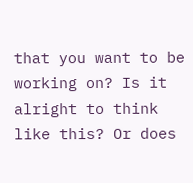that you want to be working on? Is it alright to think like this? Or does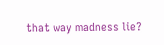that way madness lie?